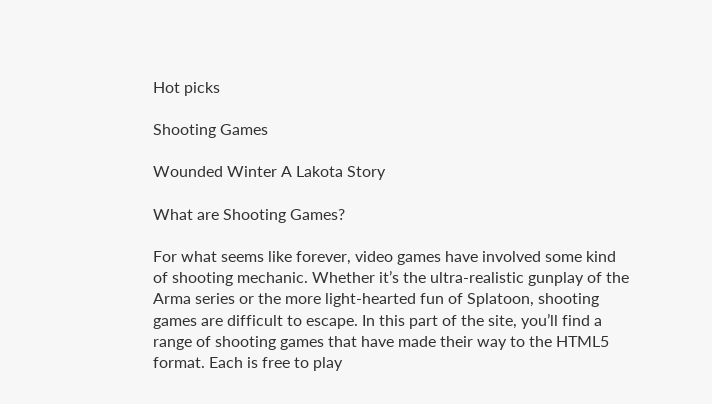Hot picks

Shooting Games

Wounded Winter A Lakota Story

What are Shooting Games?

For what seems like forever, video games have involved some kind of shooting mechanic. Whether it’s the ultra-realistic gunplay of the Arma series or the more light-hearted fun of Splatoon, shooting games are difficult to escape. In this part of the site, you’ll find a range of shooting games that have made their way to the HTML5 format. Each is free to play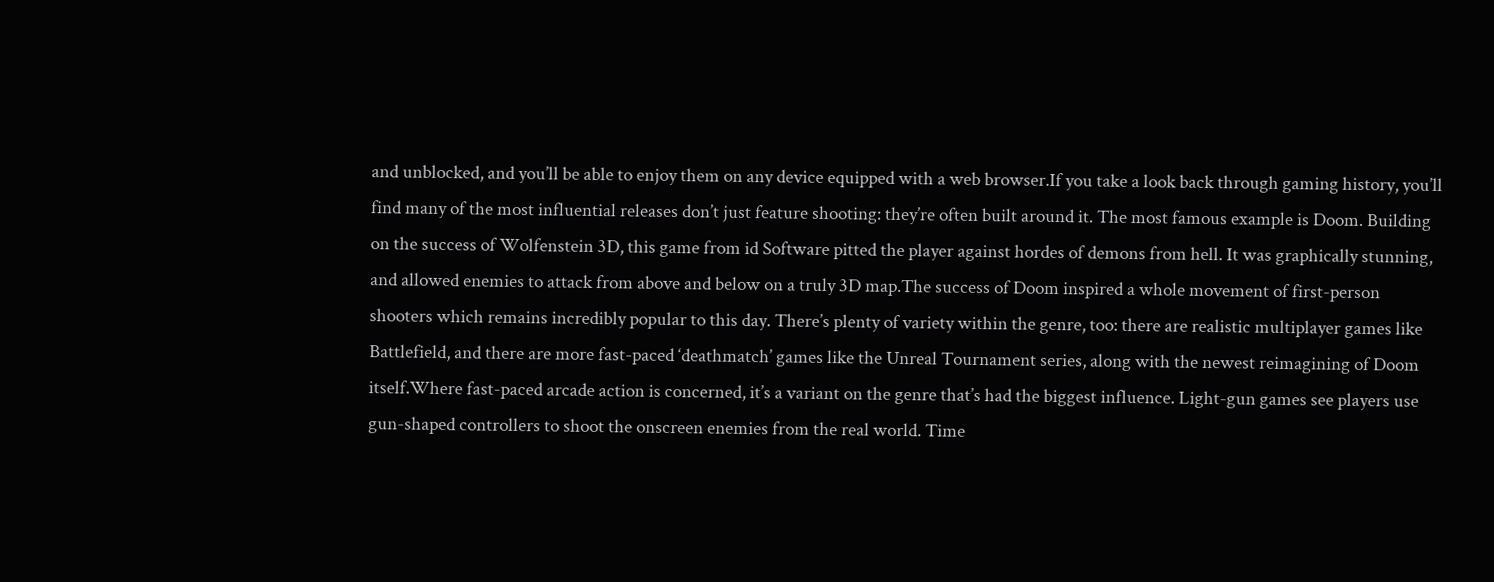and unblocked, and you’ll be able to enjoy them on any device equipped with a web browser.If you take a look back through gaming history, you’ll find many of the most influential releases don’t just feature shooting: they’re often built around it. The most famous example is Doom. Building on the success of Wolfenstein 3D, this game from id Software pitted the player against hordes of demons from hell. It was graphically stunning, and allowed enemies to attack from above and below on a truly 3D map.The success of Doom inspired a whole movement of first-person shooters which remains incredibly popular to this day. There’s plenty of variety within the genre, too: there are realistic multiplayer games like Battlefield, and there are more fast-paced ‘deathmatch’ games like the Unreal Tournament series, along with the newest reimagining of Doom itself.Where fast-paced arcade action is concerned, it’s a variant on the genre that’s had the biggest influence. Light-gun games see players use gun-shaped controllers to shoot the onscreen enemies from the real world. Time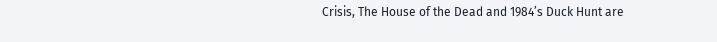Crisis, The House of the Dead and 1984’s Duck Hunt are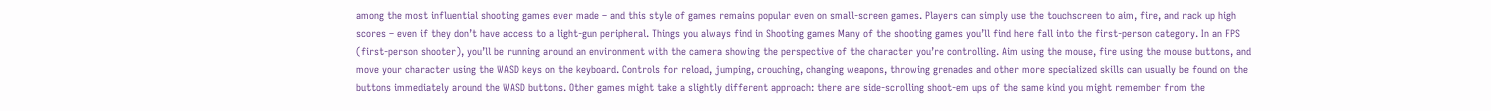among the most influential shooting games ever made – and this style of games remains popular even on small-screen games. Players can simply use the touchscreen to aim, fire, and rack up high scores – even if they don’t have access to a light-gun peripheral. Things you always find in Shooting games Many of the shooting games you’ll find here fall into the first-person category. In an FPS (first-person shooter), you’ll be running around an environment with the camera showing the perspective of the character you’re controlling. Aim using the mouse, fire using the mouse buttons, and move your character using the WASD keys on the keyboard. Controls for reload, jumping, crouching, changing weapons, throwing grenades and other more specialized skills can usually be found on the buttons immediately around the WASD buttons. Other games might take a slightly different approach: there are side-scrolling shoot-em ups of the same kind you might remember from the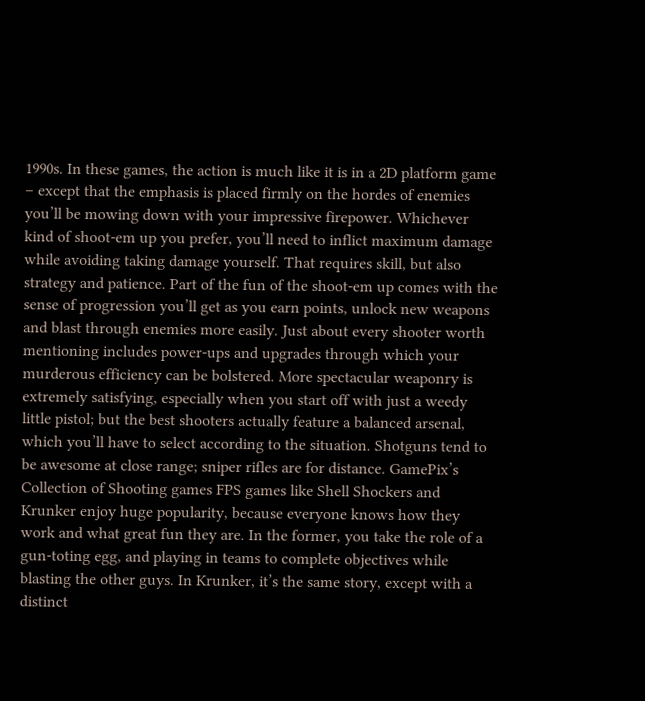1990s. In these games, the action is much like it is in a 2D platform game – except that the emphasis is placed firmly on the hordes of enemies you’ll be mowing down with your impressive firepower. Whichever kind of shoot-em up you prefer, you’ll need to inflict maximum damage while avoiding taking damage yourself. That requires skill, but also strategy and patience. Part of the fun of the shoot-em up comes with the sense of progression you’ll get as you earn points, unlock new weapons and blast through enemies more easily. Just about every shooter worth mentioning includes power-ups and upgrades through which your murderous efficiency can be bolstered. More spectacular weaponry is extremely satisfying, especially when you start off with just a weedy little pistol; but the best shooters actually feature a balanced arsenal, which you’ll have to select according to the situation. Shotguns tend to be awesome at close range; sniper rifles are for distance. GamePix’s Collection of Shooting games FPS games like Shell Shockers and Krunker enjoy huge popularity, because everyone knows how they work and what great fun they are. In the former, you take the role of a gun-toting egg, and playing in teams to complete objectives while blasting the other guys. In Krunker, it’s the same story, except with a distinct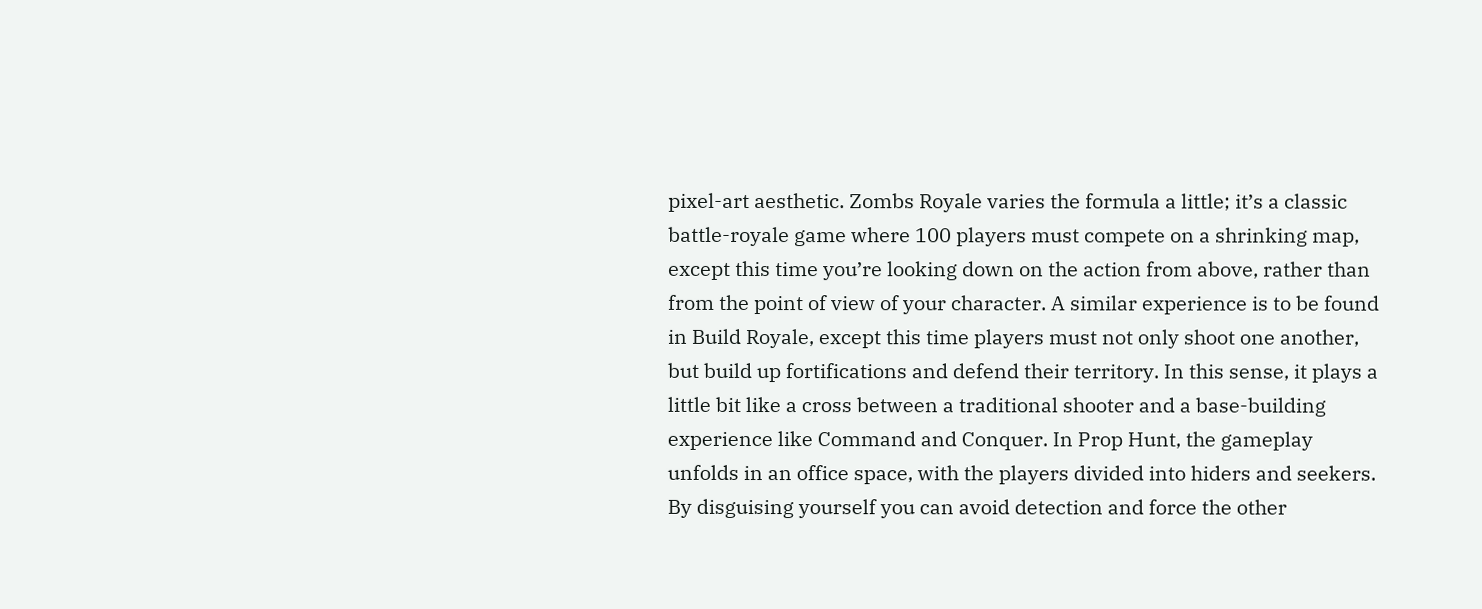pixel-art aesthetic. Zombs Royale varies the formula a little; it’s a classic battle-royale game where 100 players must compete on a shrinking map, except this time you’re looking down on the action from above, rather than from the point of view of your character. A similar experience is to be found in Build Royale, except this time players must not only shoot one another, but build up fortifications and defend their territory. In this sense, it plays a little bit like a cross between a traditional shooter and a base-building experience like Command and Conquer. In Prop Hunt, the gameplay unfolds in an office space, with the players divided into hiders and seekers. By disguising yourself you can avoid detection and force the other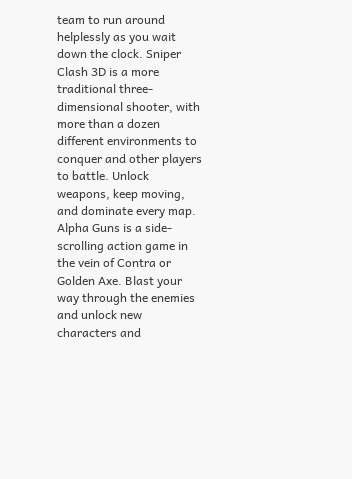team to run around helplessly as you wait down the clock. Sniper Clash 3D is a more traditional three-dimensional shooter, with more than a dozen different environments to conquer and other players to battle. Unlock weapons, keep moving, and dominate every map. Alpha Guns is a side-scrolling action game in the vein of Contra or Golden Axe. Blast your way through the enemies and unlock new characters and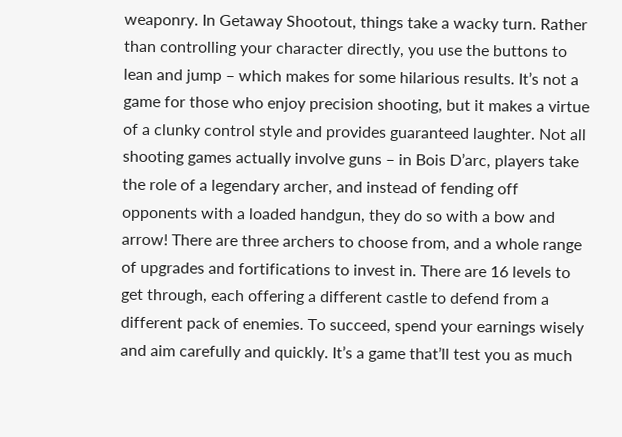weaponry. In Getaway Shootout, things take a wacky turn. Rather than controlling your character directly, you use the buttons to lean and jump – which makes for some hilarious results. It’s not a game for those who enjoy precision shooting, but it makes a virtue of a clunky control style and provides guaranteed laughter. Not all shooting games actually involve guns – in Bois D’arc, players take the role of a legendary archer, and instead of fending off opponents with a loaded handgun, they do so with a bow and arrow! There are three archers to choose from, and a whole range of upgrades and fortifications to invest in. There are 16 levels to get through, each offering a different castle to defend from a different pack of enemies. To succeed, spend your earnings wisely and aim carefully and quickly. It’s a game that’ll test you as much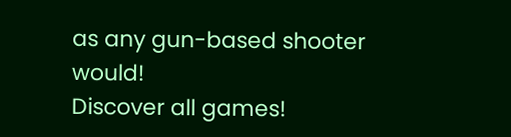as any gun-based shooter would!
Discover all games!